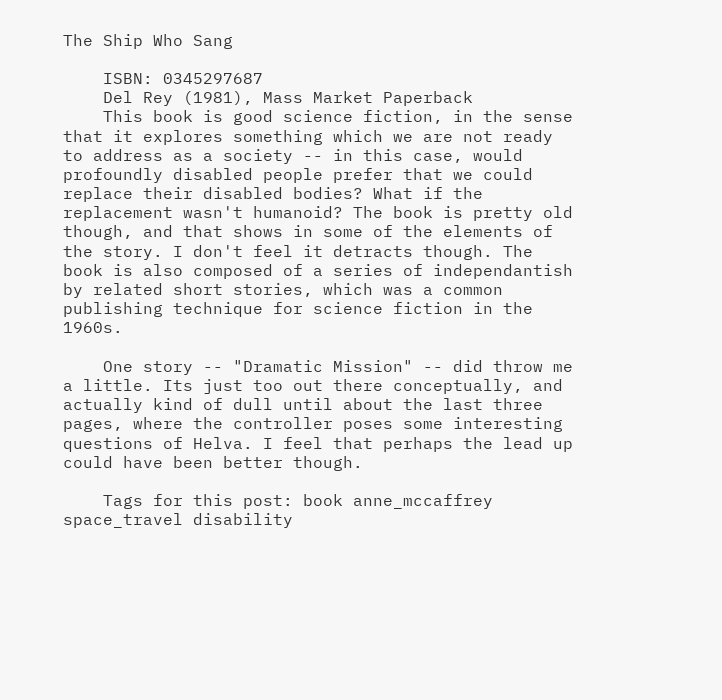The Ship Who Sang

    ISBN: 0345297687
    Del Rey (1981), Mass Market Paperback
    This book is good science fiction, in the sense that it explores something which we are not ready to address as a society -- in this case, would profoundly disabled people prefer that we could replace their disabled bodies? What if the replacement wasn't humanoid? The book is pretty old though, and that shows in some of the elements of the story. I don't feel it detracts though. The book is also composed of a series of independantish by related short stories, which was a common publishing technique for science fiction in the 1960s.

    One story -- "Dramatic Mission" -- did throw me a little. Its just too out there conceptually, and actually kind of dull until about the last three pages, where the controller poses some interesting questions of Helva. I feel that perhaps the lead up could have been better though.

    Tags for this post: book anne_mccaffrey space_travel disability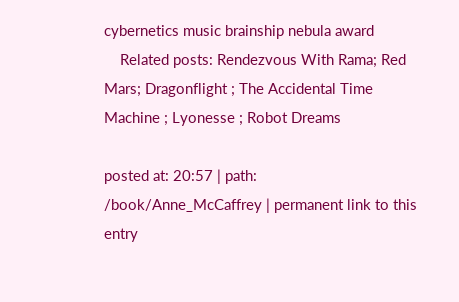cybernetics music brainship nebula award
    Related posts: Rendezvous With Rama; Red Mars; Dragonflight ; The Accidental Time Machine ; Lyonesse ; Robot Dreams

posted at: 20:57 | path: /book/Anne_McCaffrey | permanent link to this entry